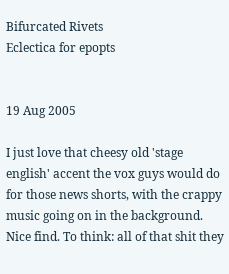Bifurcated Rivets
Eclectica for epopts


19 Aug 2005

I just love that cheesy old 'stage english' accent the vox guys would do for those news shorts, with the crappy music going on in the background. Nice find. To think: all of that shit they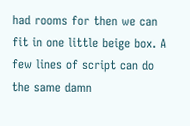had rooms for then we can fit in one little beige box. A few lines of script can do the same damn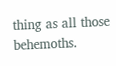thing as all those behemoths.